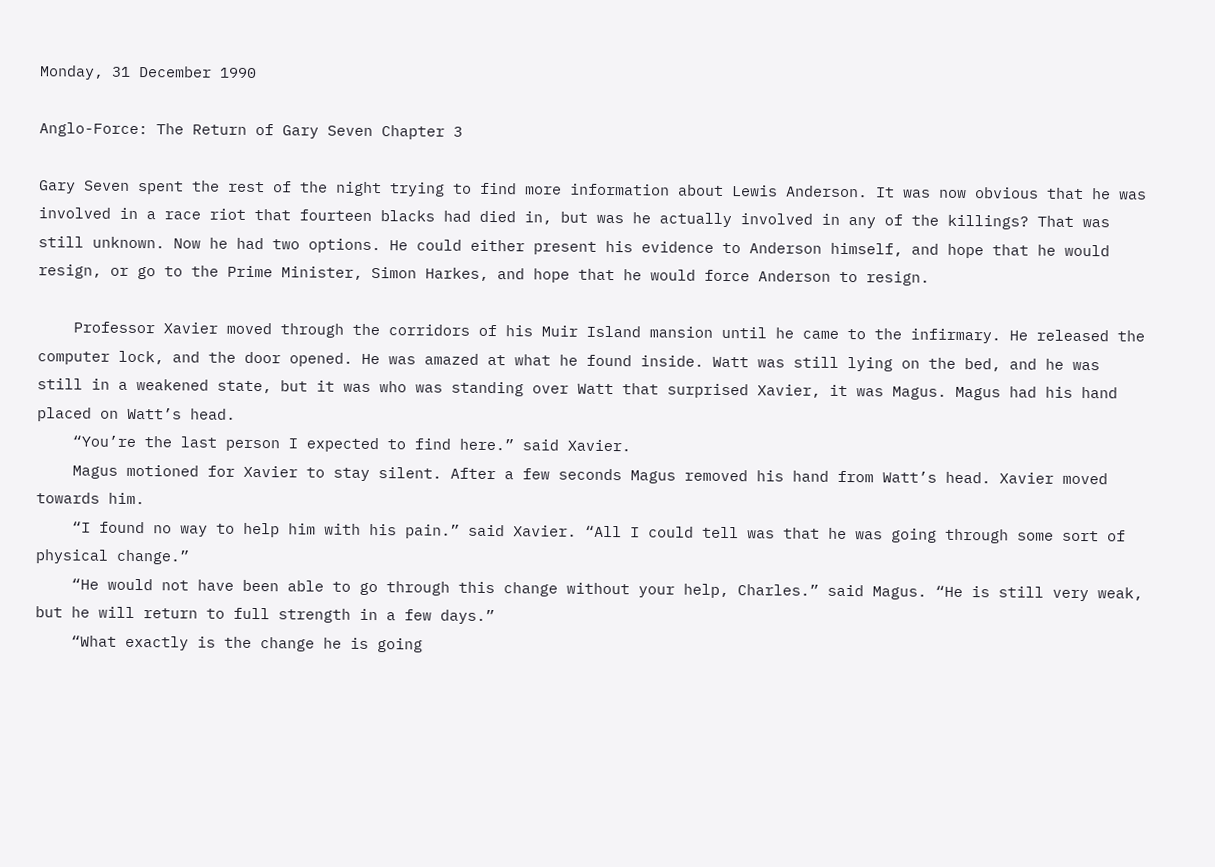Monday, 31 December 1990

Anglo-Force: The Return of Gary Seven Chapter 3

Gary Seven spent the rest of the night trying to find more information about Lewis Anderson. It was now obvious that he was involved in a race riot that fourteen blacks had died in, but was he actually involved in any of the killings? That was still unknown. Now he had two options. He could either present his evidence to Anderson himself, and hope that he would resign, or go to the Prime Minister, Simon Harkes, and hope that he would force Anderson to resign.

    Professor Xavier moved through the corridors of his Muir Island mansion until he came to the infirmary. He released the computer lock, and the door opened. He was amazed at what he found inside. Watt was still lying on the bed, and he was still in a weakened state, but it was who was standing over Watt that surprised Xavier, it was Magus. Magus had his hand placed on Watt’s head.
    “You’re the last person I expected to find here.” said Xavier.
    Magus motioned for Xavier to stay silent. After a few seconds Magus removed his hand from Watt’s head. Xavier moved towards him.
    “I found no way to help him with his pain.” said Xavier. “All I could tell was that he was going through some sort of physical change.”
    “He would not have been able to go through this change without your help, Charles.” said Magus. “He is still very weak, but he will return to full strength in a few days.”
    “What exactly is the change he is going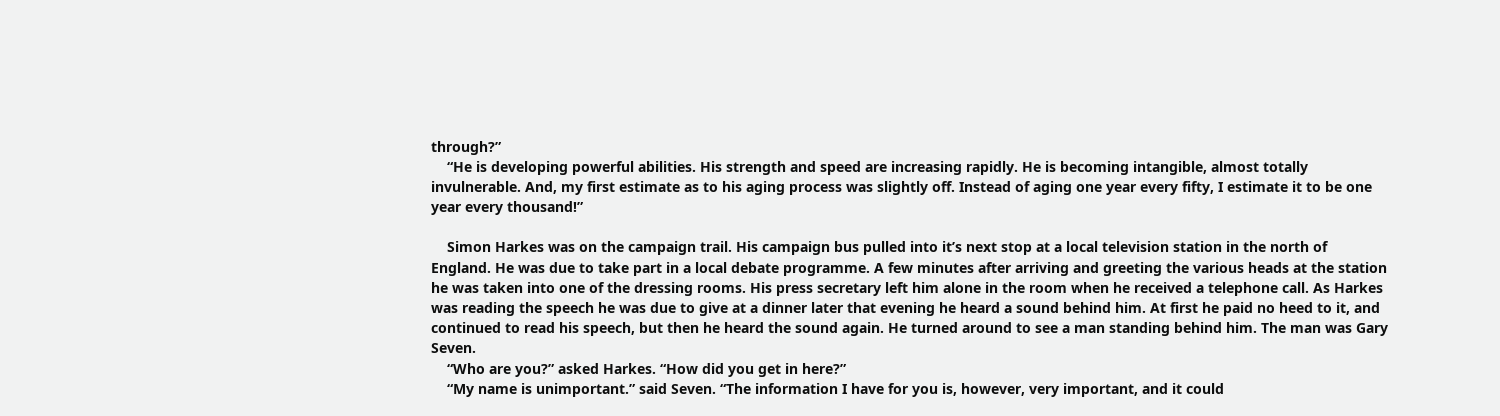through?”
    “He is developing powerful abilities. His strength and speed are increasing rapidly. He is becoming intangible, almost totally invulnerable. And, my first estimate as to his aging process was slightly off. Instead of aging one year every fifty, I estimate it to be one year every thousand!”

    Simon Harkes was on the campaign trail. His campaign bus pulled into it’s next stop at a local television station in the north of England. He was due to take part in a local debate programme. A few minutes after arriving and greeting the various heads at the station he was taken into one of the dressing rooms. His press secretary left him alone in the room when he received a telephone call. As Harkes was reading the speech he was due to give at a dinner later that evening he heard a sound behind him. At first he paid no heed to it, and continued to read his speech, but then he heard the sound again. He turned around to see a man standing behind him. The man was Gary Seven.
    “Who are you?” asked Harkes. “How did you get in here?”
    “My name is unimportant.” said Seven. “The information I have for you is, however, very important, and it could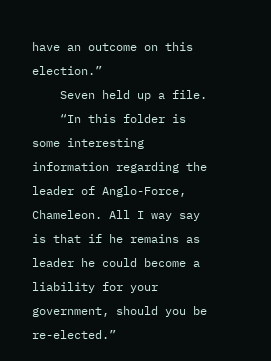have an outcome on this election.”
    Seven held up a file.
    “In this folder is some interesting information regarding the leader of Anglo-Force, Chameleon. All I way say is that if he remains as leader he could become a liability for your government, should you be re-elected.”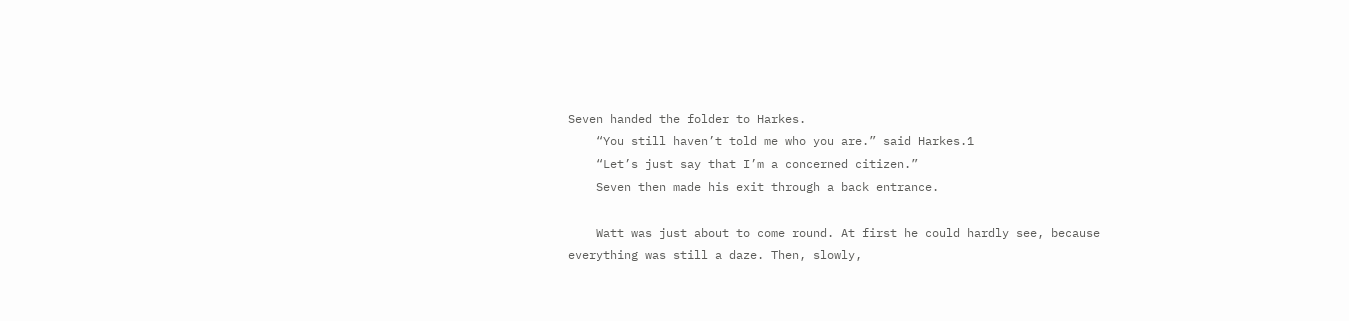Seven handed the folder to Harkes.
    “You still haven’t told me who you are.” said Harkes.1
    “Let’s just say that I’m a concerned citizen.”
    Seven then made his exit through a back entrance.

    Watt was just about to come round. At first he could hardly see, because everything was still a daze. Then, slowly,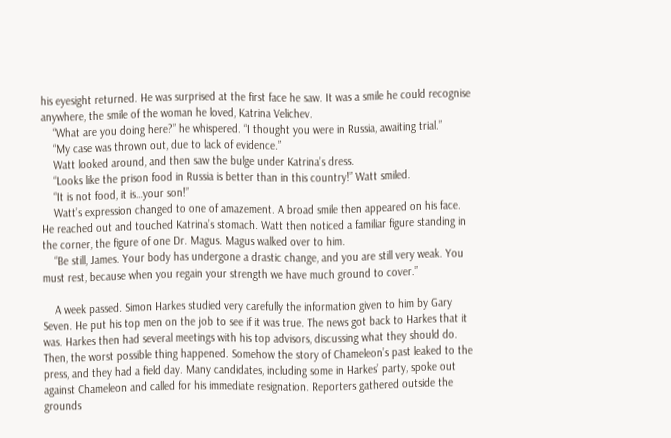his eyesight returned. He was surprised at the first face he saw. It was a smile he could recognise anywhere, the smile of the woman he loved, Katrina Velichev.
    “What are you doing here?” he whispered. “I thought you were in Russia, awaiting trial.”
    “My case was thrown out, due to lack of evidence.”
    Watt looked around, and then saw the bulge under Katrina’s dress.
    “Looks like the prison food in Russia is better than in this country!” Watt smiled.
    “It is not food, it is…your son!”
    Watt’s expression changed to one of amazement. A broad smile then appeared on his face. He reached out and touched Katrina’s stomach. Watt then noticed a familiar figure standing in the corner, the figure of one Dr. Magus. Magus walked over to him.
    “Be still, James. Your body has undergone a drastic change, and you are still very weak. You must rest, because when you regain your strength we have much ground to cover.”

    A week passed. Simon Harkes studied very carefully the information given to him by Gary Seven. He put his top men on the job to see if it was true. The news got back to Harkes that it was. Harkes then had several meetings with his top advisors, discussing what they should do. Then, the worst possible thing happened. Somehow the story of Chameleon’s past leaked to the press, and they had a field day. Many candidates, including some in Harkes’ party, spoke out against Chameleon and called for his immediate resignation. Reporters gathered outside the grounds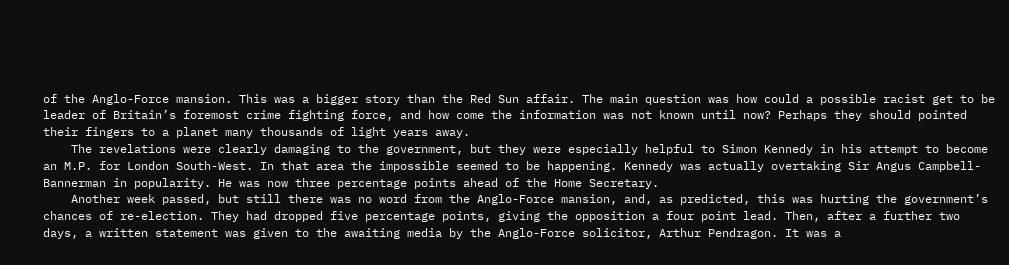of the Anglo-Force mansion. This was a bigger story than the Red Sun affair. The main question was how could a possible racist get to be leader of Britain’s foremost crime fighting force, and how come the information was not known until now? Perhaps they should pointed their fingers to a planet many thousands of light years away.
    The revelations were clearly damaging to the government, but they were especially helpful to Simon Kennedy in his attempt to become an M.P. for London South-West. In that area the impossible seemed to be happening. Kennedy was actually overtaking Sir Angus Campbell-Bannerman in popularity. He was now three percentage points ahead of the Home Secretary.
    Another week passed, but still there was no word from the Anglo-Force mansion, and, as predicted, this was hurting the government’s chances of re-election. They had dropped five percentage points, giving the opposition a four point lead. Then, after a further two days, a written statement was given to the awaiting media by the Anglo-Force solicitor, Arthur Pendragon. It was a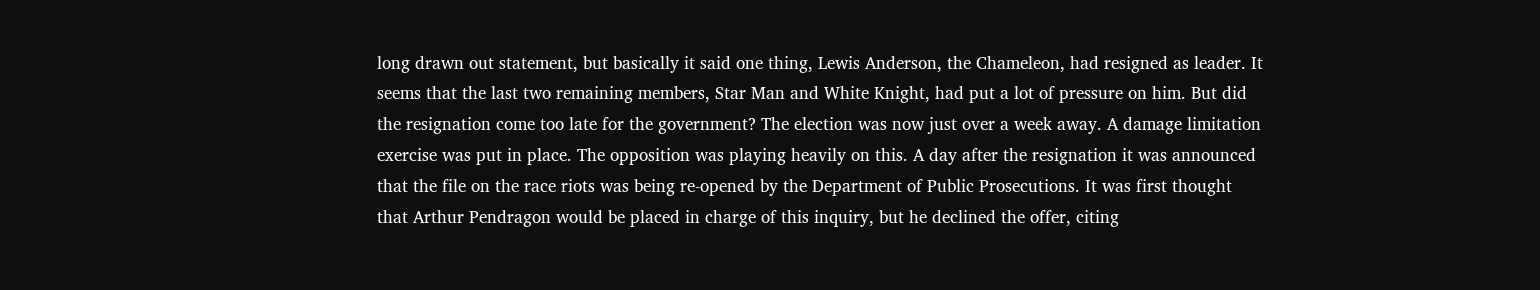long drawn out statement, but basically it said one thing, Lewis Anderson, the Chameleon, had resigned as leader. It seems that the last two remaining members, Star Man and White Knight, had put a lot of pressure on him. But did the resignation come too late for the government? The election was now just over a week away. A damage limitation exercise was put in place. The opposition was playing heavily on this. A day after the resignation it was announced that the file on the race riots was being re-opened by the Department of Public Prosecutions. It was first thought that Arthur Pendragon would be placed in charge of this inquiry, but he declined the offer, citing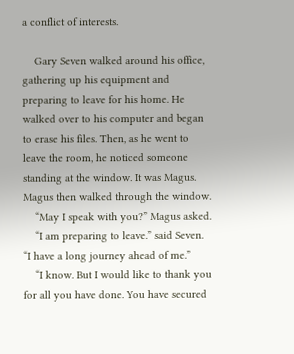a conflict of interests.

    Gary Seven walked around his office, gathering up his equipment and preparing to leave for his home. He walked over to his computer and began to erase his files. Then, as he went to leave the room, he noticed someone standing at the window. It was Magus. Magus then walked through the window.
    “May I speak with you?” Magus asked.
    “I am preparing to leave.” said Seven. “I have a long journey ahead of me.”
    “I know. But I would like to thank you for all you have done. You have secured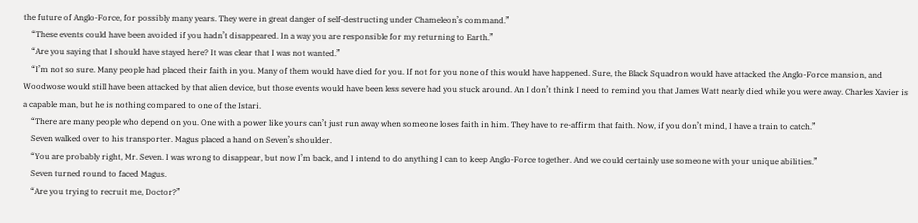the future of Anglo-Force, for possibly many years. They were in great danger of self-destructing under Chameleon’s command.”
    “These events could have been avoided if you hadn’t disappeared. In a way you are responsible for my returning to Earth.”
    “Are you saying that I should have stayed here? It was clear that I was not wanted.”
    “I’m not so sure. Many people had placed their faith in you. Many of them would have died for you. If not for you none of this would have happened. Sure, the Black Squadron would have attacked the Anglo-Force mansion, and Woodwose would still have been attacked by that alien device, but those events would have been less severe had you stuck around. An I don’t think I need to remind you that James Watt nearly died while you were away. Charles Xavier is a capable man, but he is nothing compared to one of the Istari.
    “There are many people who depend on you. One with a power like yours can’t just run away when someone loses faith in him. They have to re-affirm that faith. Now, if you don’t mind, I have a train to catch.”
    Seven walked over to his transporter. Magus placed a hand on Seven’s shoulder.
    “You are probably right, Mr. Seven. I was wrong to disappear, but now I’m back, and I intend to do anything I can to keep Anglo-Force together. And we could certainly use someone with your unique abilities.”
    Seven turned round to faced Magus.
    “Are you trying to recruit me, Doctor?”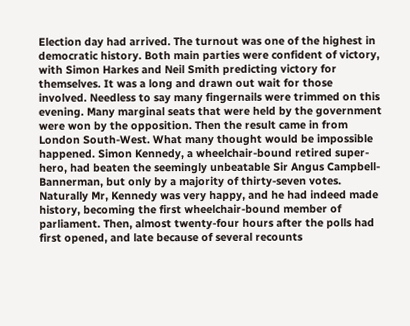Election day had arrived. The turnout was one of the highest in democratic history. Both main parties were confident of victory, with Simon Harkes and Neil Smith predicting victory for themselves. It was a long and drawn out wait for those involved. Needless to say many fingernails were trimmed on this evening. Many marginal seats that were held by the government were won by the opposition. Then the result came in from London South-West. What many thought would be impossible happened. Simon Kennedy, a wheelchair-bound retired super-hero, had beaten the seemingly unbeatable Sir Angus Campbell-Bannerman, but only by a majority of thirty-seven votes. Naturally Mr, Kennedy was very happy, and he had indeed made history, becoming the first wheelchair-bound member of parliament. Then, almost twenty-four hours after the polls had first opened, and late because of several recounts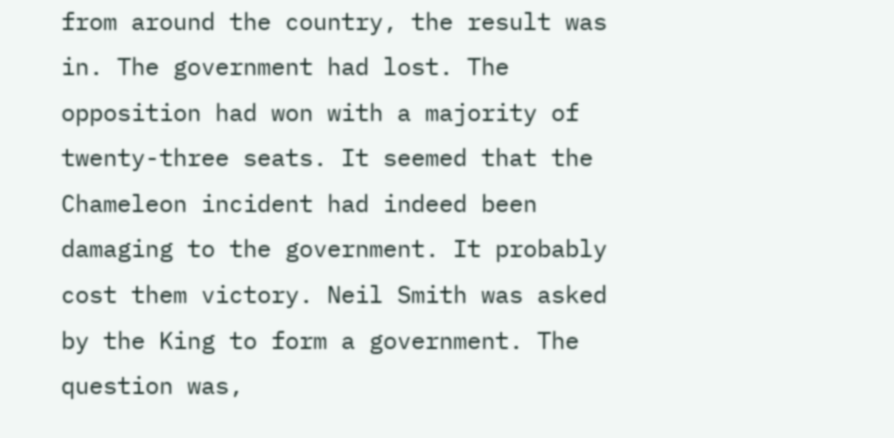from around the country, the result was in. The government had lost. The opposition had won with a majority of twenty-three seats. It seemed that the Chameleon incident had indeed been damaging to the government. It probably cost them victory. Neil Smith was asked by the King to form a government. The question was,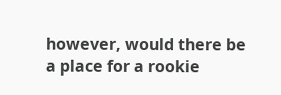however, would there be a place for a rookie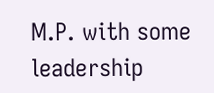M.P. with some leadership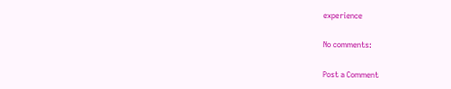experience

No comments:

Post a Comment